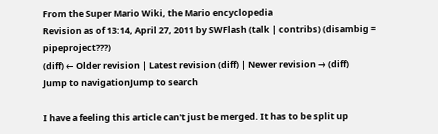From the Super Mario Wiki, the Mario encyclopedia
Revision as of 13:14, April 27, 2011 by SWFlash (talk | contribs) (disambig = pipeproject???)
(diff) ← Older revision | Latest revision (diff) | Newer revision → (diff)
Jump to navigationJump to search

I have a feeling this article can't just be merged. It has to be split up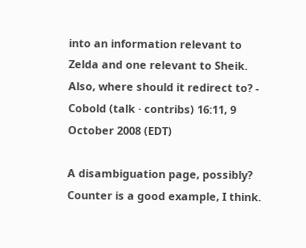into an information relevant to Zelda and one relevant to Sheik. Also, where should it redirect to? - Cobold (talk · contribs) 16:11, 9 October 2008 (EDT)

A disambiguation page, possibly? Counter is a good example, I think.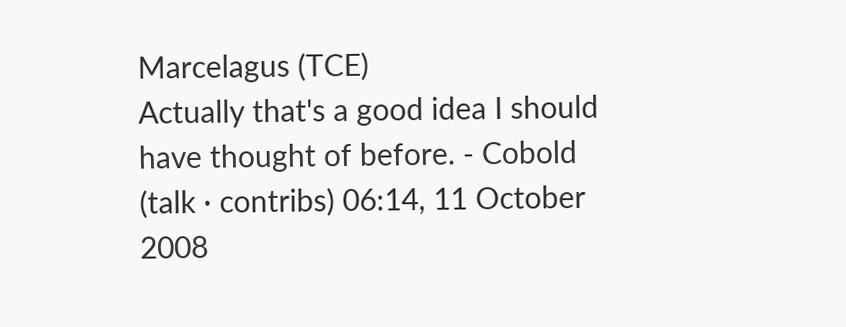Marcelagus (TCE)
Actually that's a good idea I should have thought of before. - Cobold (talk · contribs) 06:14, 11 October 2008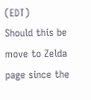(EDT)
Should this be move to Zelda page since the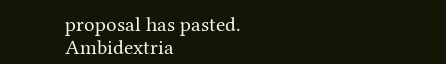proposal has pasted. Ambidextria